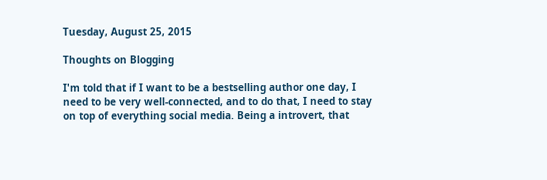Tuesday, August 25, 2015

Thoughts on Blogging

I'm told that if I want to be a bestselling author one day, I need to be very well-connected, and to do that, I need to stay on top of everything social media. Being a introvert, that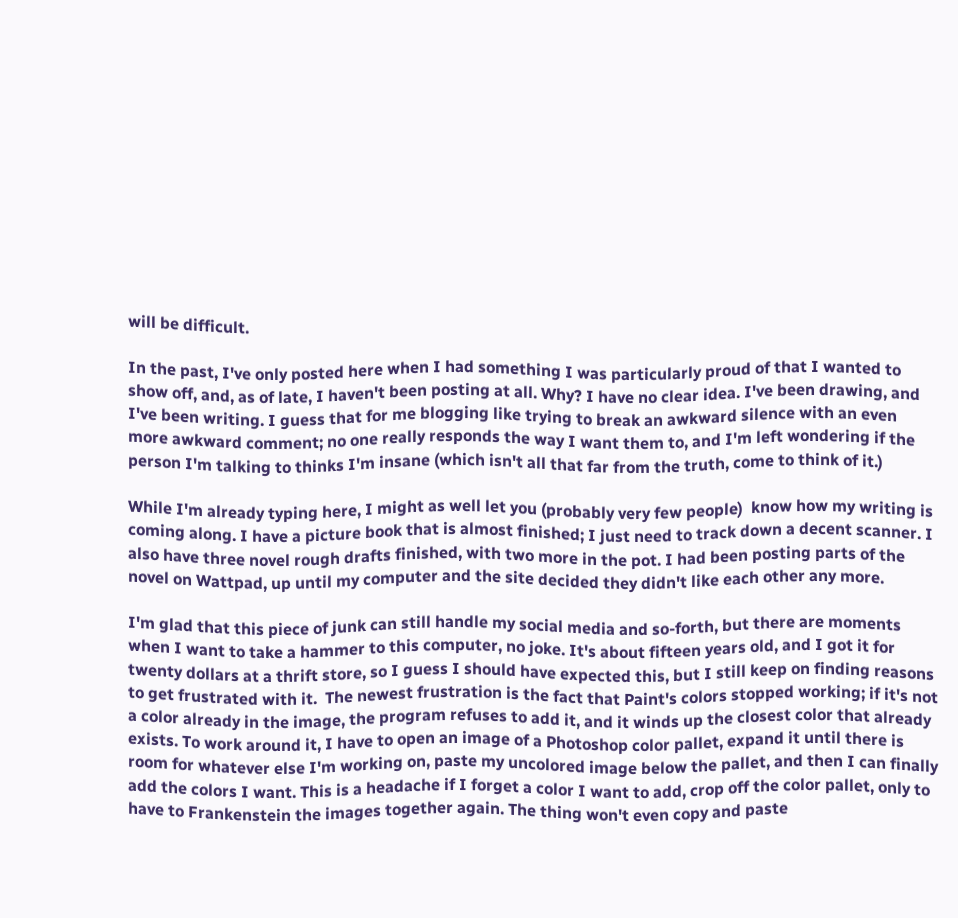will be difficult.

In the past, I've only posted here when I had something I was particularly proud of that I wanted to show off, and, as of late, I haven't been posting at all. Why? I have no clear idea. I've been drawing, and I've been writing. I guess that for me blogging like trying to break an awkward silence with an even more awkward comment; no one really responds the way I want them to, and I'm left wondering if the person I'm talking to thinks I'm insane (which isn't all that far from the truth, come to think of it.)

While I'm already typing here, I might as well let you (probably very few people)  know how my writing is coming along. I have a picture book that is almost finished; I just need to track down a decent scanner. I also have three novel rough drafts finished, with two more in the pot. I had been posting parts of the novel on Wattpad, up until my computer and the site decided they didn't like each other any more.

I'm glad that this piece of junk can still handle my social media and so-forth, but there are moments when I want to take a hammer to this computer, no joke. It's about fifteen years old, and I got it for twenty dollars at a thrift store, so I guess I should have expected this, but I still keep on finding reasons to get frustrated with it.  The newest frustration is the fact that Paint's colors stopped working; if it's not a color already in the image, the program refuses to add it, and it winds up the closest color that already exists. To work around it, I have to open an image of a Photoshop color pallet, expand it until there is room for whatever else I'm working on, paste my uncolored image below the pallet, and then I can finally add the colors I want. This is a headache if I forget a color I want to add, crop off the color pallet, only to have to Frankenstein the images together again. The thing won't even copy and paste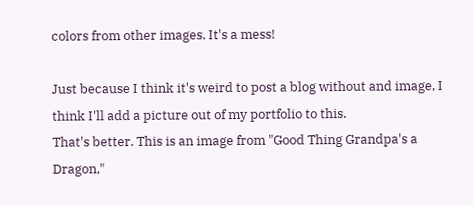colors from other images. It's a mess!

Just because I think it's weird to post a blog without and image, I think I'll add a picture out of my portfolio to this.
That's better. This is an image from "Good Thing Grandpa's a Dragon,"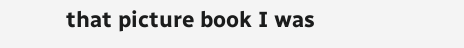that picture book I was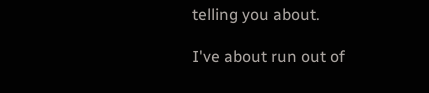telling you about.

I've about run out of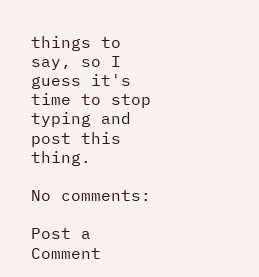things to say, so I guess it's time to stop typing and post this thing.

No comments:

Post a Comment